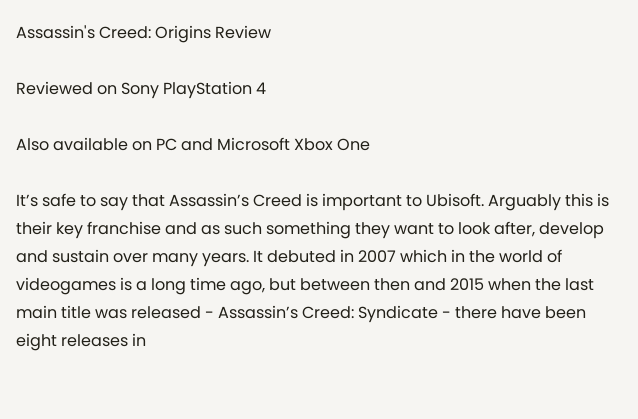Assassin's Creed: Origins Review

Reviewed on Sony PlayStation 4

Also available on PC and Microsoft Xbox One

It’s safe to say that Assassin’s Creed is important to Ubisoft. Arguably this is their key franchise and as such something they want to look after, develop and sustain over many years. It debuted in 2007 which in the world of videogames is a long time ago, but between then and 2015 when the last main title was released - Assassin’s Creed: Syndicate - there have been eight releases in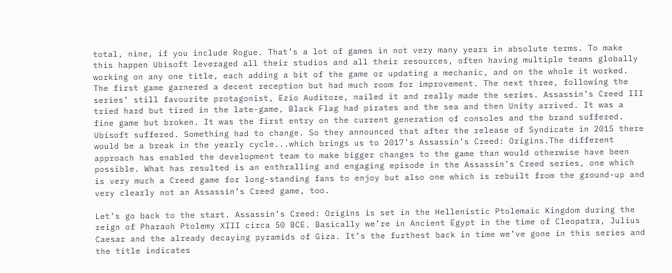total, nine, if you include Rogue. That’s a lot of games in not very many years in absolute terms. To make this happen Ubisoft leveraged all their studios and all their resources, often having multiple teams globally working on any one title, each adding a bit of the game or updating a mechanic, and on the whole it worked. The first game garnered a decent reception but had much room for improvement. The next three, following the series’ still favourite protagonist, Ezio Auditore, nailed it and really made the series. Assassin’s Creed III tried hard but tired in the late-game, Black Flag had pirates and the sea and then Unity arrived. It was a fine game but broken. It was the first entry on the current generation of consoles and the brand suffered. Ubisoft suffered. Something had to change. So they announced that after the release of Syndicate in 2015 there would be a break in the yearly cycle...which brings us to 2017’s Assassin’s Creed: Origins.The different approach has enabled the development team to make bigger changes to the game than would otherwise have been possible. What has resulted is an enthralling and engaging episode in the Assassin’s Creed series, one which is very much a Creed game for long-standing fans to enjoy but also one which is rebuilt from the ground-up and very clearly not an Assassin’s Creed game, too.

Let’s go back to the start. Assassin’s Creed: Origins is set in the Hellenistic Ptolemaic Kingdom during the reign of Pharaoh Ptolemy XIII circa 50 BCE. Basically we’re in Ancient Egypt in the time of Cleopatra, Julius Caesar and the already decaying pyramids of Giza. It’s the furthest back in time we’ve gone in this series and the title indicates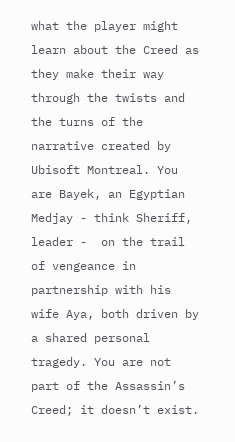what the player might learn about the Creed as they make their way through the twists and the turns of the narrative created by Ubisoft Montreal. You are Bayek, an Egyptian Medjay - think Sheriff, leader -  on the trail of vengeance in partnership with his wife Aya, both driven by a shared personal tragedy. You are not part of the Assassin’s Creed; it doesn’t exist.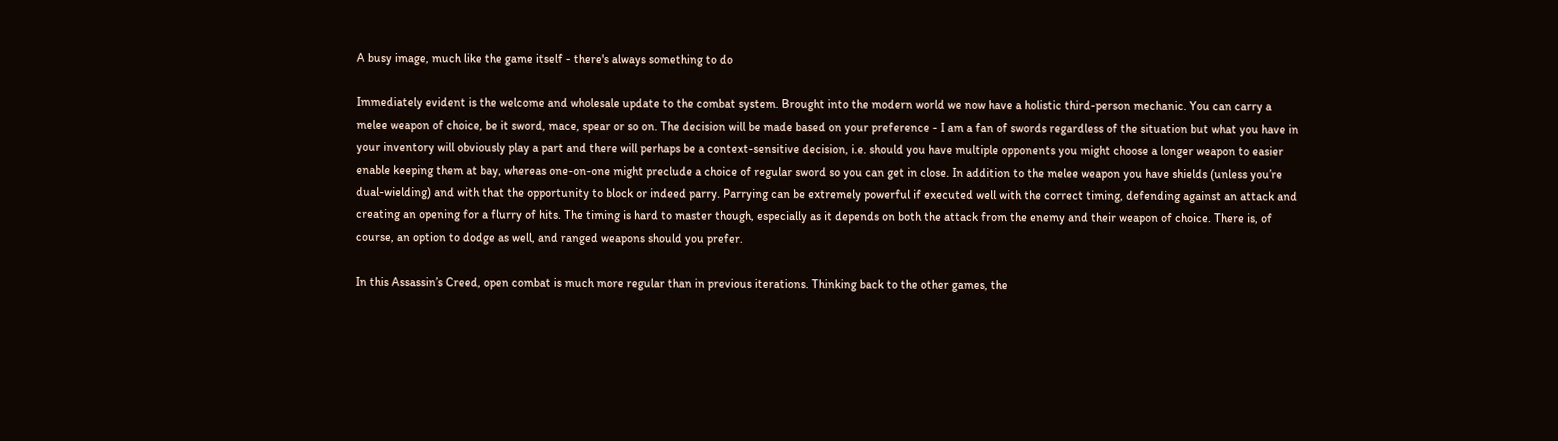A busy image, much like the game itself - there's always something to do

Immediately evident is the welcome and wholesale update to the combat system. Brought into the modern world we now have a holistic third-person mechanic. You can carry a melee weapon of choice, be it sword, mace, spear or so on. The decision will be made based on your preference - I am a fan of swords regardless of the situation but what you have in your inventory will obviously play a part and there will perhaps be a context-sensitive decision, i.e. should you have multiple opponents you might choose a longer weapon to easier enable keeping them at bay, whereas one-on-one might preclude a choice of regular sword so you can get in close. In addition to the melee weapon you have shields (unless you’re dual-wielding) and with that the opportunity to block or indeed parry. Parrying can be extremely powerful if executed well with the correct timing, defending against an attack and creating an opening for a flurry of hits. The timing is hard to master though, especially as it depends on both the attack from the enemy and their weapon of choice. There is, of course, an option to dodge as well, and ranged weapons should you prefer.

In this Assassin’s Creed, open combat is much more regular than in previous iterations. Thinking back to the other games, the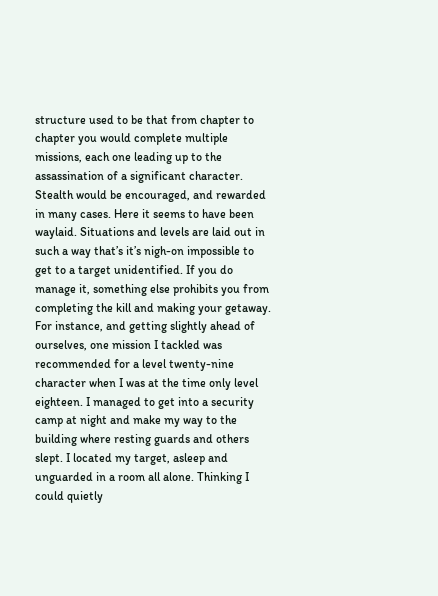structure used to be that from chapter to chapter you would complete multiple missions, each one leading up to the assassination of a significant character. Stealth would be encouraged, and rewarded in many cases. Here it seems to have been waylaid. Situations and levels are laid out in such a way that’s it’s nigh-on impossible to get to a target unidentified. If you do manage it, something else prohibits you from completing the kill and making your getaway. For instance, and getting slightly ahead of ourselves, one mission I tackled was recommended for a level twenty-nine character when I was at the time only level eighteen. I managed to get into a security camp at night and make my way to the building where resting guards and others slept. I located my target, asleep and unguarded in a room all alone. Thinking I could quietly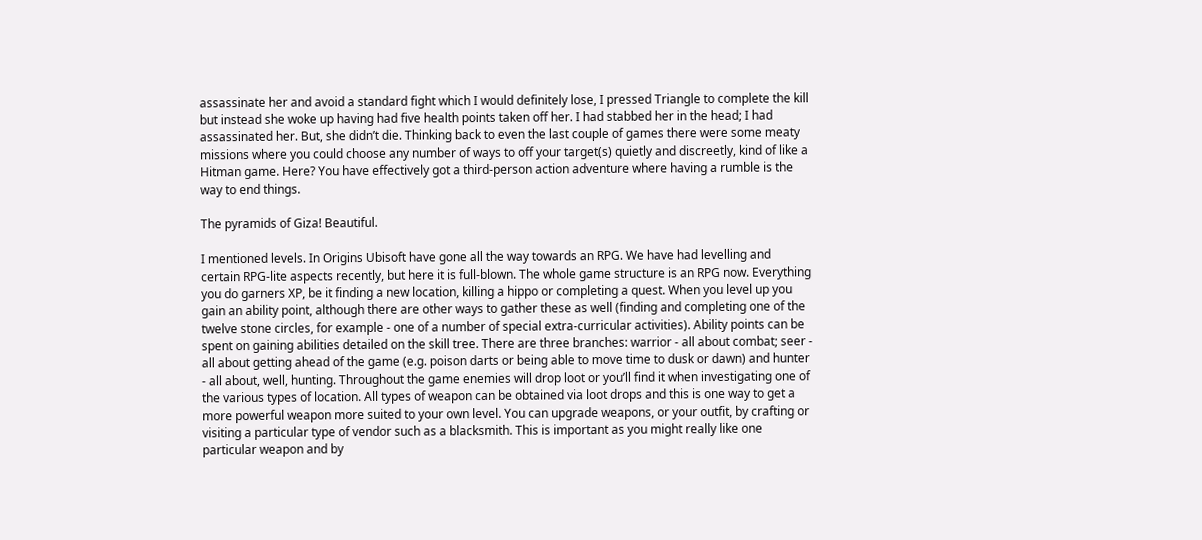assassinate her and avoid a standard fight which I would definitely lose, I pressed Triangle to complete the kill but instead she woke up having had five health points taken off her. I had stabbed her in the head; I had assassinated her. But, she didn’t die. Thinking back to even the last couple of games there were some meaty missions where you could choose any number of ways to off your target(s) quietly and discreetly, kind of like a Hitman game. Here? You have effectively got a third-person action adventure where having a rumble is the way to end things.

The pyramids of Giza! Beautiful.

I mentioned levels. In Origins Ubisoft have gone all the way towards an RPG. We have had levelling and certain RPG-lite aspects recently, but here it is full-blown. The whole game structure is an RPG now. Everything you do garners XP, be it finding a new location, killing a hippo or completing a quest. When you level up you gain an ability point, although there are other ways to gather these as well (finding and completing one of the twelve stone circles, for example - one of a number of special extra-curricular activities). Ability points can be spent on gaining abilities detailed on the skill tree. There are three branches: warrior - all about combat; seer - all about getting ahead of the game (e.g. poison darts or being able to move time to dusk or dawn) and hunter - all about, well, hunting. Throughout the game enemies will drop loot or you’ll find it when investigating one of the various types of location. All types of weapon can be obtained via loot drops and this is one way to get a more powerful weapon more suited to your own level. You can upgrade weapons, or your outfit, by crafting or visiting a particular type of vendor such as a blacksmith. This is important as you might really like one particular weapon and by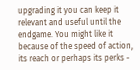upgrading it you can keep it relevant and useful until the endgame. You might like it because of the speed of action, its reach or perhaps its perks -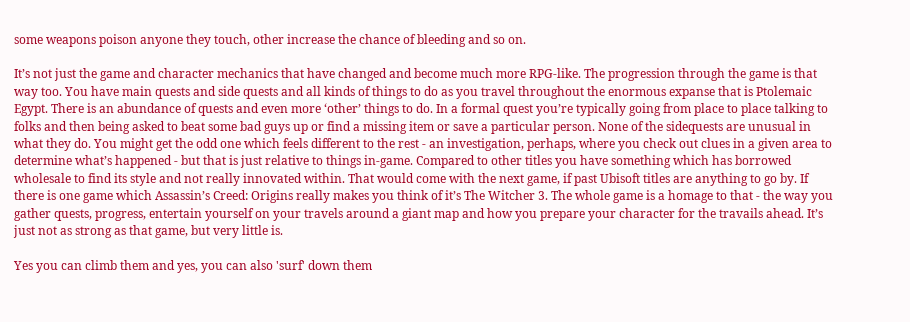some weapons poison anyone they touch, other increase the chance of bleeding and so on.

It’s not just the game and character mechanics that have changed and become much more RPG-like. The progression through the game is that way too. You have main quests and side quests and all kinds of things to do as you travel throughout the enormous expanse that is Ptolemaic Egypt. There is an abundance of quests and even more ‘other’ things to do. In a formal quest you’re typically going from place to place talking to folks and then being asked to beat some bad guys up or find a missing item or save a particular person. None of the sidequests are unusual in what they do. You might get the odd one which feels different to the rest - an investigation, perhaps, where you check out clues in a given area to determine what’s happened - but that is just relative to things in-game. Compared to other titles you have something which has borrowed wholesale to find its style and not really innovated within. That would come with the next game, if past Ubisoft titles are anything to go by. If there is one game which Assassin’s Creed: Origins really makes you think of it’s The Witcher 3. The whole game is a homage to that - the way you gather quests, progress, entertain yourself on your travels around a giant map and how you prepare your character for the travails ahead. It’s just not as strong as that game, but very little is.

Yes you can climb them and yes, you can also 'surf' down them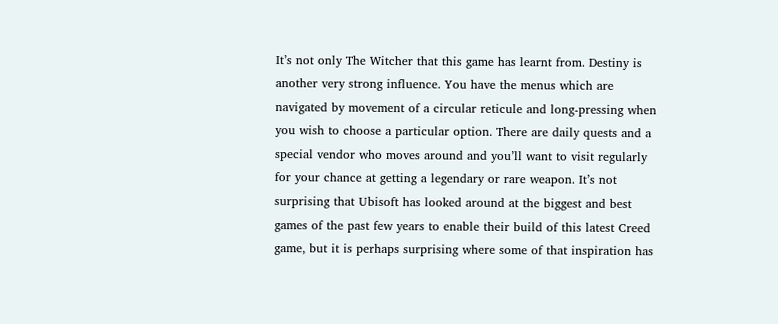It’s not only The Witcher that this game has learnt from. Destiny is another very strong influence. You have the menus which are navigated by movement of a circular reticule and long-pressing when you wish to choose a particular option. There are daily quests and a special vendor who moves around and you’ll want to visit regularly for your chance at getting a legendary or rare weapon. It’s not surprising that Ubisoft has looked around at the biggest and best games of the past few years to enable their build of this latest Creed game, but it is perhaps surprising where some of that inspiration has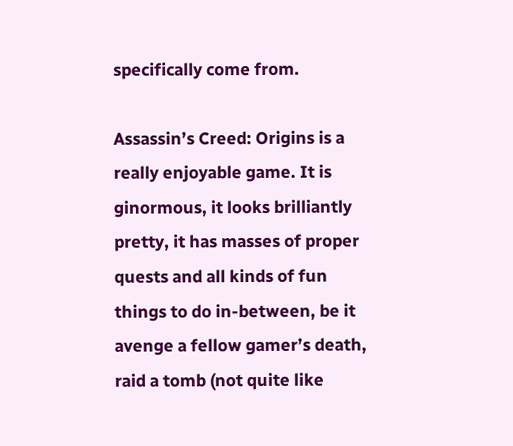specifically come from.

Assassin’s Creed: Origins is a really enjoyable game. It is ginormous, it looks brilliantly pretty, it has masses of proper quests and all kinds of fun things to do in-between, be it avenge a fellow gamer’s death, raid a tomb (not quite like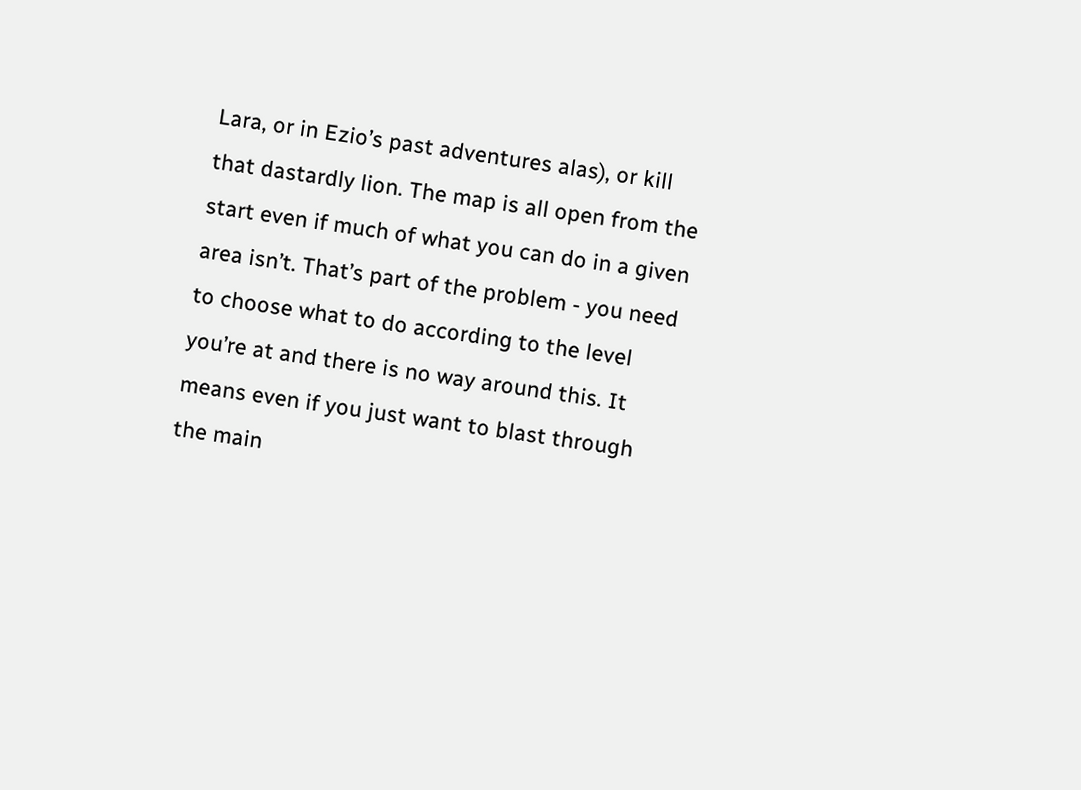Lara, or in Ezio’s past adventures alas), or kill that dastardly lion. The map is all open from the start even if much of what you can do in a given area isn’t. That’s part of the problem - you need to choose what to do according to the level you’re at and there is no way around this. It means even if you just want to blast through the main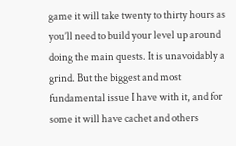game it will take twenty to thirty hours as you’ll need to build your level up around doing the main quests. It is unavoidably a grind. But the biggest and most fundamental issue I have with it, and for some it will have cachet and others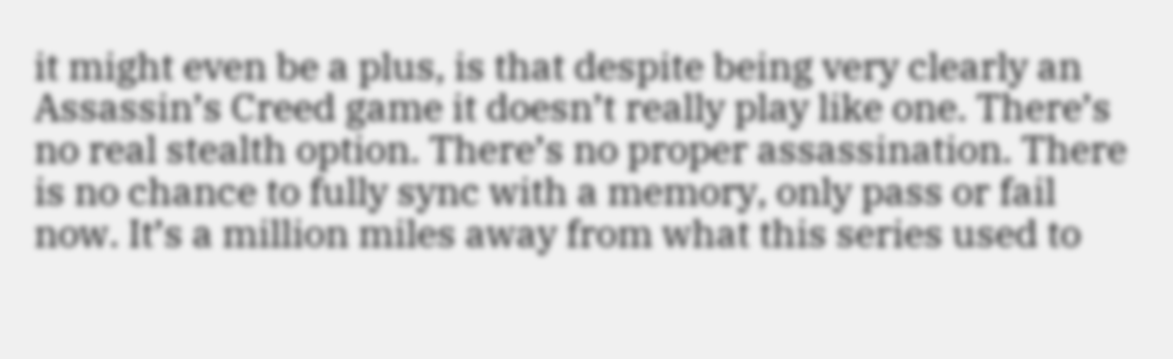it might even be a plus, is that despite being very clearly an Assassin’s Creed game it doesn’t really play like one. There’s no real stealth option. There’s no proper assassination. There is no chance to fully sync with a memory, only pass or fail now. It’s a million miles away from what this series used to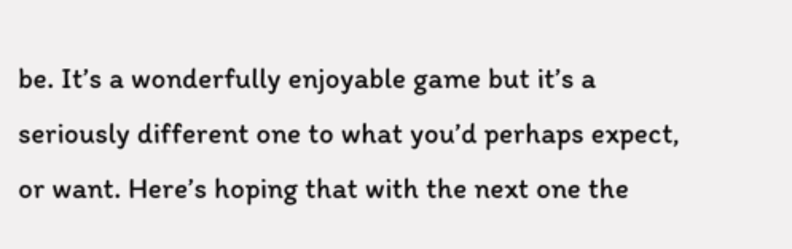be. It’s a wonderfully enjoyable game but it’s a seriously different one to what you’d perhaps expect, or want. Here’s hoping that with the next one the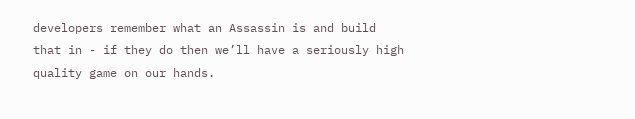developers remember what an Assassin is and build that in - if they do then we’ll have a seriously high quality game on our hands.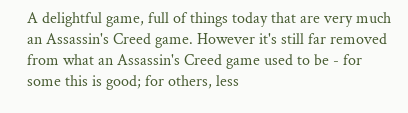A delightful game, full of things today that are very much an Assassin's Creed game. However it's still far removed from what an Assassin's Creed game used to be - for some this is good; for others, less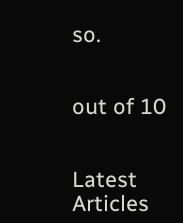so.


out of 10


Latest Articles